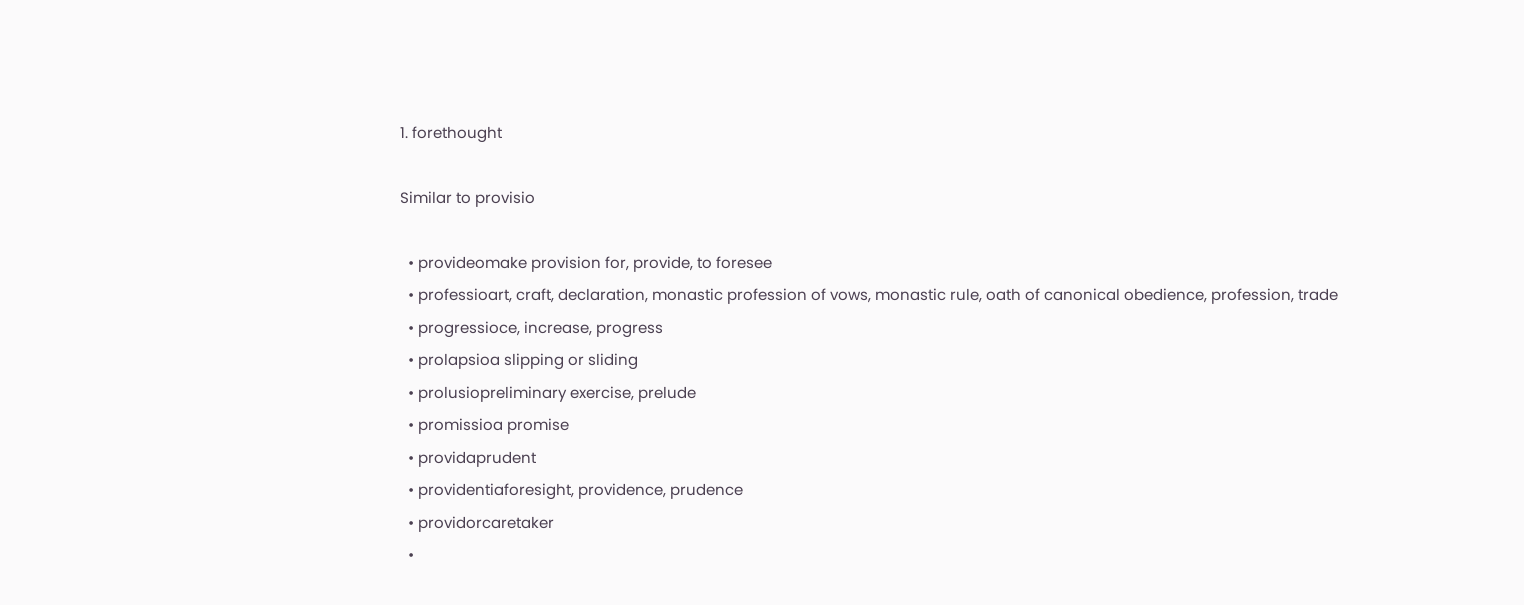1. forethought

Similar to provisio

  • provideomake provision for, provide, to foresee
  • professioart, craft, declaration, monastic profession of vows, monastic rule, oath of canonical obedience, profession, trade
  • progressioce, increase, progress
  • prolapsioa slipping or sliding
  • prolusiopreliminary exercise, prelude
  • promissioa promise
  • providaprudent
  • providentiaforesight, providence, prudence
  • providorcaretaker
  •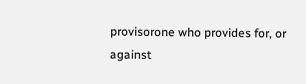provisorone who provides for, or against